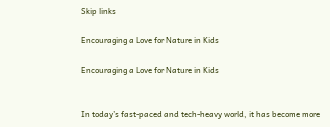Skip links

Encouraging a Love for Nature in Kids

Encouraging a Love for Nature in Kids


In today’s fast-paced and tech-heavy world, it has become more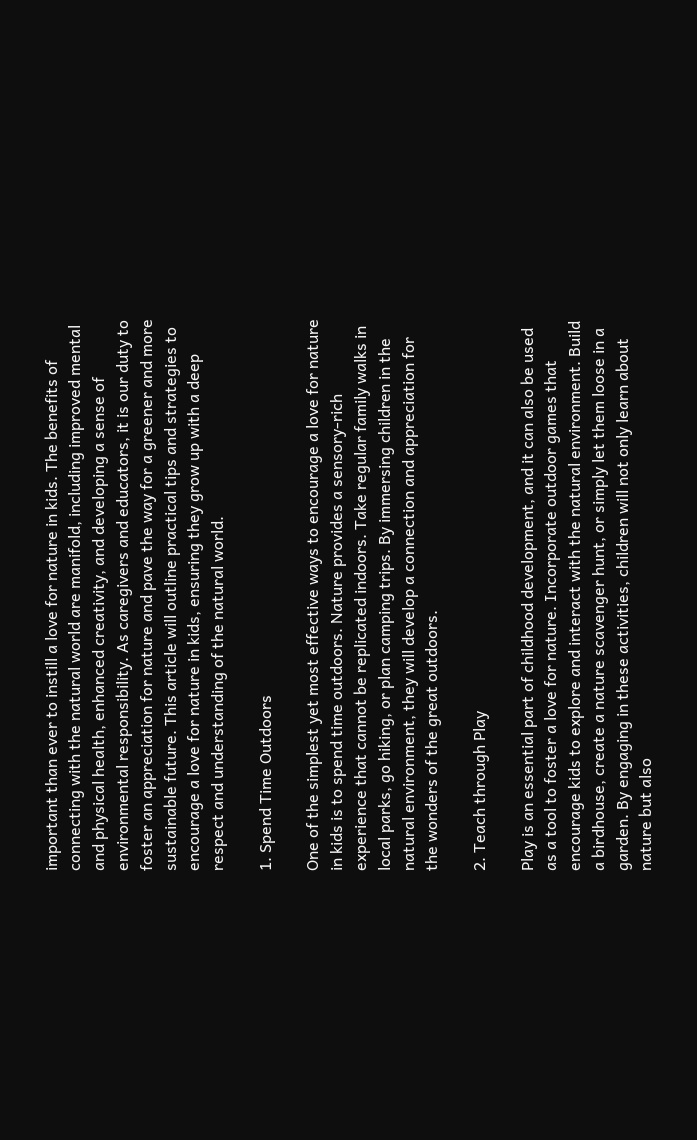important than ever to instill a love for nature in kids. The benefits of connecting with the natural world are manifold, including improved mental and physical health, enhanced creativity, and developing a sense of environmental responsibility. As caregivers and educators, it is our duty to foster an appreciation for nature and pave the way for a greener and more sustainable future. This article will outline practical tips and strategies to encourage a love for nature in kids, ensuring they grow up with a deep respect and understanding of the natural world.

1. Spend Time Outdoors

One of the simplest yet most effective ways to encourage a love for nature in kids is to spend time outdoors. Nature provides a sensory-rich experience that cannot be replicated indoors. Take regular family walks in local parks, go hiking, or plan camping trips. By immersing children in the natural environment, they will develop a connection and appreciation for the wonders of the great outdoors.

2. Teach through Play

Play is an essential part of childhood development, and it can also be used as a tool to foster a love for nature. Incorporate outdoor games that encourage kids to explore and interact with the natural environment. Build a birdhouse, create a nature scavenger hunt, or simply let them loose in a garden. By engaging in these activities, children will not only learn about nature but also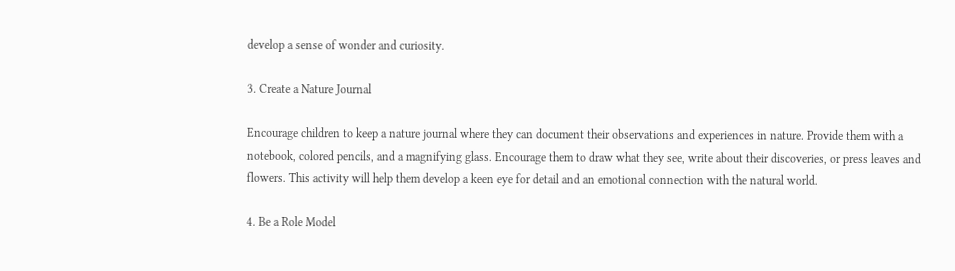develop a sense of wonder and curiosity.

3. Create a Nature Journal

Encourage children to keep a nature journal where they can document their observations and experiences in nature. Provide them with a notebook, colored pencils, and a magnifying glass. Encourage them to draw what they see, write about their discoveries, or press leaves and flowers. This activity will help them develop a keen eye for detail and an emotional connection with the natural world.

4. Be a Role Model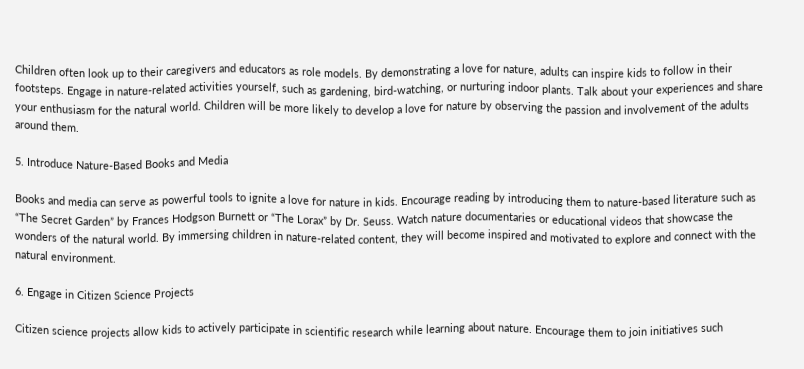Children often look up to their caregivers and educators as role models. By demonstrating a love for nature, adults can inspire kids to follow in their footsteps. Engage in nature-related activities yourself, such as gardening, bird-watching, or nurturing indoor plants. Talk about your experiences and share your enthusiasm for the natural world. Children will be more likely to develop a love for nature by observing the passion and involvement of the adults around them.

5. Introduce Nature-Based Books and Media

Books and media can serve as powerful tools to ignite a love for nature in kids. Encourage reading by introducing them to nature-based literature such as “The Secret Garden” by Frances Hodgson Burnett or “The Lorax” by Dr. Seuss. Watch nature documentaries or educational videos that showcase the wonders of the natural world. By immersing children in nature-related content, they will become inspired and motivated to explore and connect with the natural environment.

6. Engage in Citizen Science Projects

Citizen science projects allow kids to actively participate in scientific research while learning about nature. Encourage them to join initiatives such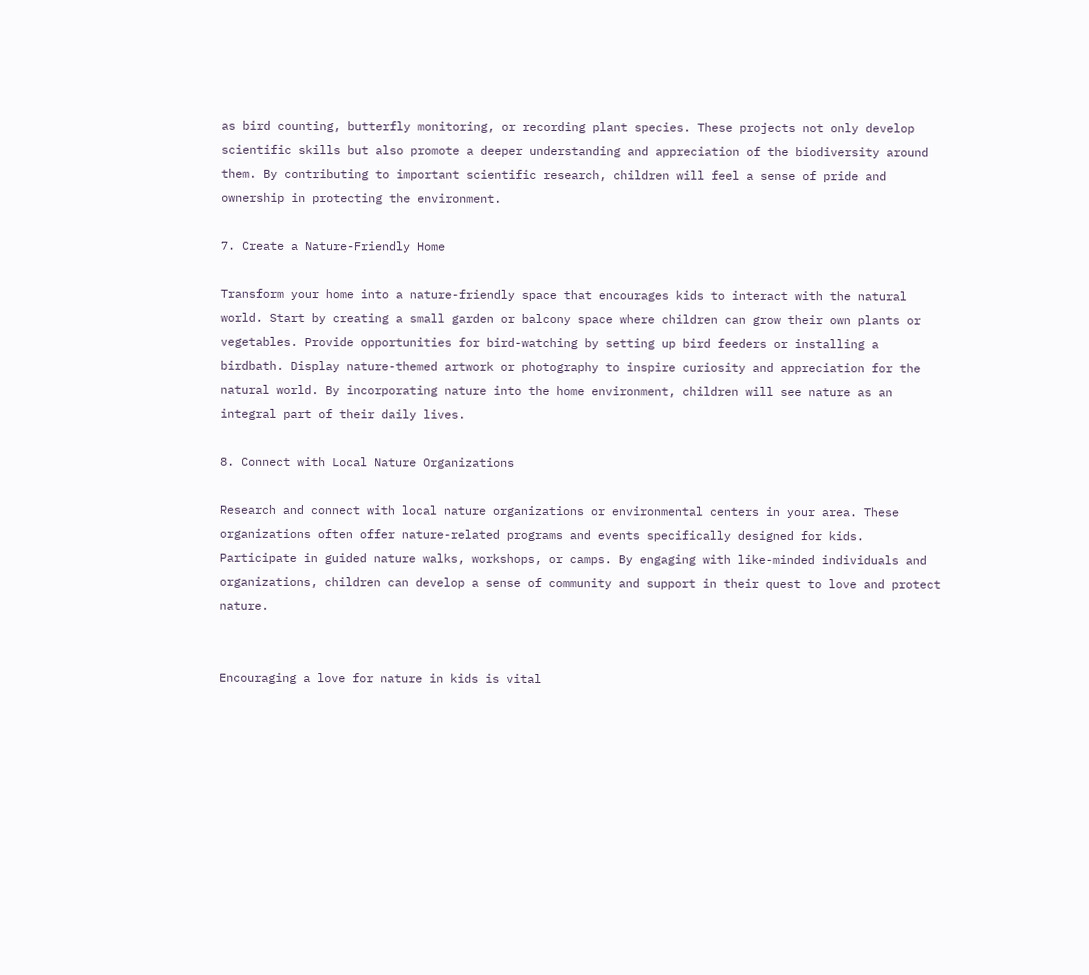as bird counting, butterfly monitoring, or recording plant species. These projects not only develop scientific skills but also promote a deeper understanding and appreciation of the biodiversity around them. By contributing to important scientific research, children will feel a sense of pride and ownership in protecting the environment.

7. Create a Nature-Friendly Home

Transform your home into a nature-friendly space that encourages kids to interact with the natural world. Start by creating a small garden or balcony space where children can grow their own plants or vegetables. Provide opportunities for bird-watching by setting up bird feeders or installing a birdbath. Display nature-themed artwork or photography to inspire curiosity and appreciation for the natural world. By incorporating nature into the home environment, children will see nature as an integral part of their daily lives.

8. Connect with Local Nature Organizations

Research and connect with local nature organizations or environmental centers in your area. These organizations often offer nature-related programs and events specifically designed for kids. Participate in guided nature walks, workshops, or camps. By engaging with like-minded individuals and organizations, children can develop a sense of community and support in their quest to love and protect nature.


Encouraging a love for nature in kids is vital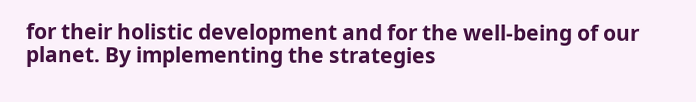for their holistic development and for the well-being of our planet. By implementing the strategies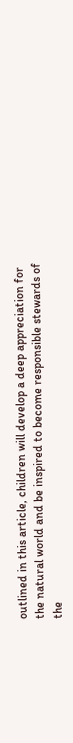outlined in this article, children will develop a deep appreciation for the natural world and be inspired to become responsible stewards of the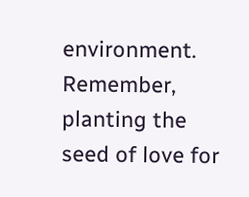environment. Remember, planting the seed of love for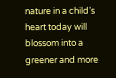nature in a child’s heart today will blossom into a greener and more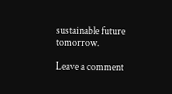sustainable future tomorrow.

Leave a comment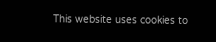This website uses cookies to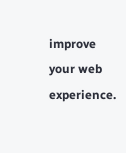improve your web experience.